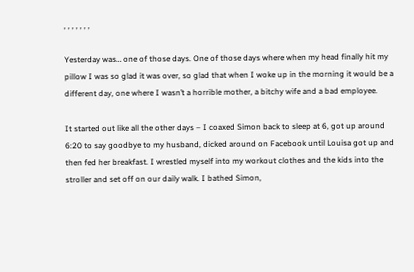, , , , , , ,

Yesterday was… one of those days. One of those days where when my head finally hit my pillow I was so glad it was over, so glad that when I woke up in the morning it would be a different day, one where I wasn’t a horrible mother, a bitchy wife and a bad employee.

It started out like all the other days – I coaxed Simon back to sleep at 6, got up around 6:20 to say goodbye to my husband, dicked around on Facebook until Louisa got up and then fed her breakfast. I wrestled myself into my workout clothes and the kids into the stroller and set off on our daily walk. I bathed Simon,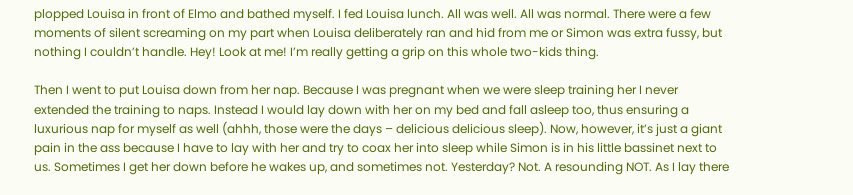plopped Louisa in front of Elmo and bathed myself. I fed Louisa lunch. All was well. All was normal. There were a few moments of silent screaming on my part when Louisa deliberately ran and hid from me or Simon was extra fussy, but nothing I couldn’t handle. Hey! Look at me! I’m really getting a grip on this whole two-kids thing.

Then I went to put Louisa down from her nap. Because I was pregnant when we were sleep training her I never extended the training to naps. Instead I would lay down with her on my bed and fall asleep too, thus ensuring a luxurious nap for myself as well (ahhh, those were the days – delicious delicious sleep). Now, however, it’s just a giant pain in the ass because I have to lay with her and try to coax her into sleep while Simon is in his little bassinet next to us. Sometimes I get her down before he wakes up, and sometimes not. Yesterday? Not. A resounding NOT. As I lay there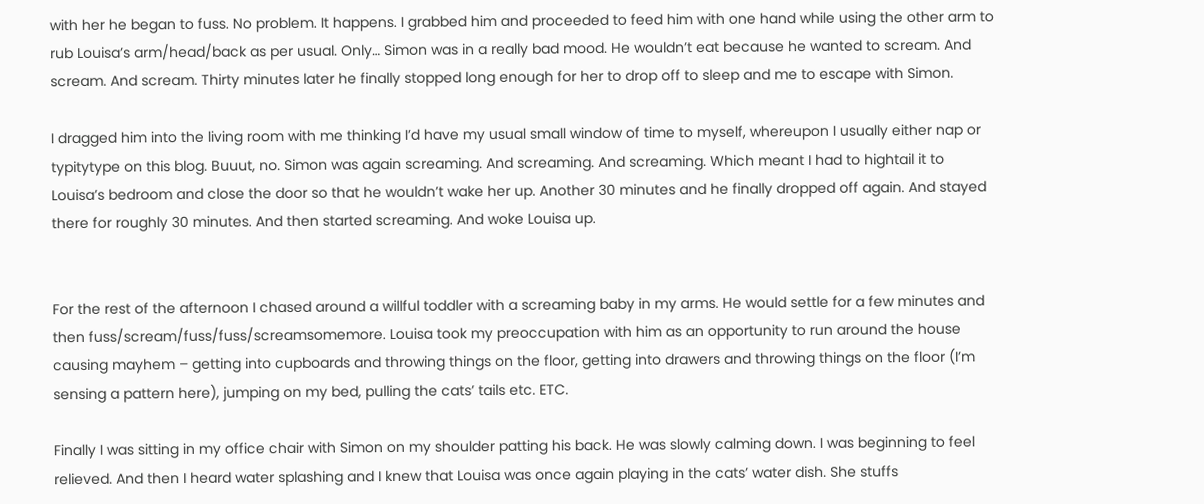with her he began to fuss. No problem. It happens. I grabbed him and proceeded to feed him with one hand while using the other arm to rub Louisa’s arm/head/back as per usual. Only… Simon was in a really bad mood. He wouldn’t eat because he wanted to scream. And scream. And scream. Thirty minutes later he finally stopped long enough for her to drop off to sleep and me to escape with Simon.

I dragged him into the living room with me thinking I’d have my usual small window of time to myself, whereupon I usually either nap or typitytype on this blog. Buuut, no. Simon was again screaming. And screaming. And screaming. Which meant I had to hightail it to Louisa’s bedroom and close the door so that he wouldn’t wake her up. Another 30 minutes and he finally dropped off again. And stayed there for roughly 30 minutes. And then started screaming. And woke Louisa up.


For the rest of the afternoon I chased around a willful toddler with a screaming baby in my arms. He would settle for a few minutes and then fuss/scream/fuss/fuss/screamsomemore. Louisa took my preoccupation with him as an opportunity to run around the house causing mayhem – getting into cupboards and throwing things on the floor, getting into drawers and throwing things on the floor (I’m sensing a pattern here), jumping on my bed, pulling the cats’ tails etc. ETC.

Finally I was sitting in my office chair with Simon on my shoulder patting his back. He was slowly calming down. I was beginning to feel relieved. And then I heard water splashing and I knew that Louisa was once again playing in the cats’ water dish. She stuffs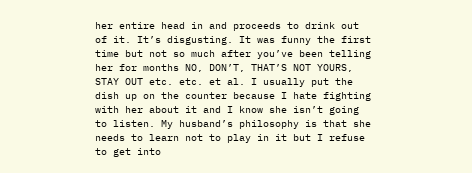her entire head in and proceeds to drink out of it. It’s disgusting. It was funny the first time but not so much after you’ve been telling her for months NO, DON’T, THAT’S NOT YOURS, STAY OUT etc. etc. et al. I usually put the dish up on the counter because I hate fighting with her about it and I know she isn’t going to listen. My husband’s philosophy is that she needs to learn not to play in it but I refuse to get into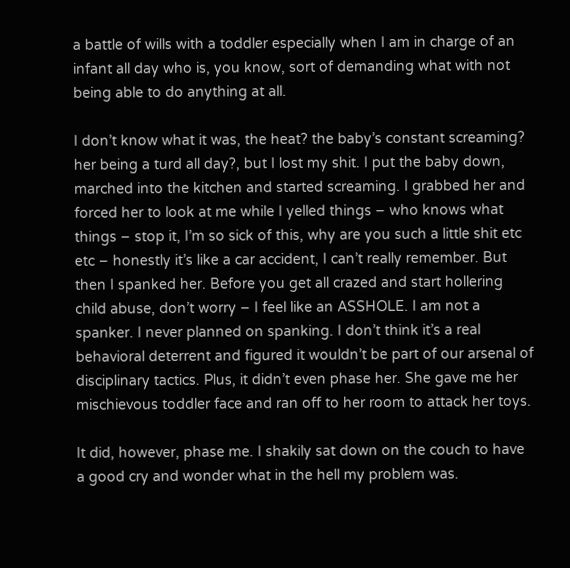a battle of wills with a toddler especially when I am in charge of an infant all day who is, you know, sort of demanding what with not being able to do anything at all.

I don’t know what it was, the heat? the baby’s constant screaming? her being a turd all day?, but I lost my shit. I put the baby down, marched into the kitchen and started screaming. I grabbed her and forced her to look at me while I yelled things – who knows what things – stop it, I’m so sick of this, why are you such a little shit etc etc – honestly it’s like a car accident, I can’t really remember. But then I spanked her. Before you get all crazed and start hollering child abuse, don’t worry – I feel like an ASSHOLE. I am not a spanker. I never planned on spanking. I don’t think it’s a real behavioral deterrent and figured it wouldn’t be part of our arsenal of disciplinary tactics. Plus, it didn’t even phase her. She gave me her mischievous toddler face and ran off to her room to attack her toys.

It did, however, phase me. I shakily sat down on the couch to have a good cry and wonder what in the hell my problem was.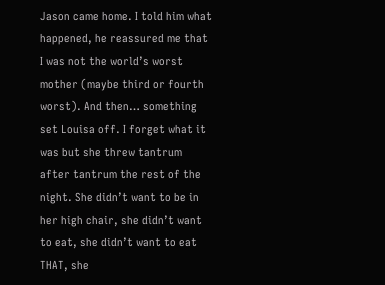Jason came home. I told him what happened, he reassured me that I was not the world’s worst mother (maybe third or fourth worst). And then… something set Louisa off. I forget what it was but she threw tantrum after tantrum the rest of the night. She didn’t want to be in her high chair, she didn’t want to eat, she didn’t want to eat THAT, she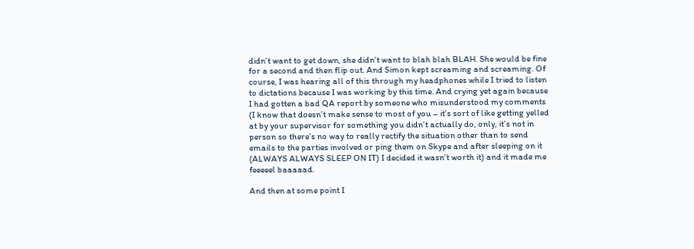didn’t want to get down, she didn’t want to blah blah BLAH. She would be fine for a second and then flip out. And Simon kept screaming and screaming. Of course, I was hearing all of this through my headphones while I tried to listen to dictations because I was working by this time. And crying yet again because I had gotten a bad QA report by someone who misunderstood my comments (I know that doesn’t make sense to most of you – it’s sort of like getting yelled at by your supervisor for something you didn’t actually do, only, it’s not in person so there’s no way to really rectify the situation other than to send emails to the parties involved or ping them on Skype and after sleeping on it (ALWAYS ALWAYS SLEEP ON IT) I decided it wasn’t worth it) and it made me feeeeel baaaaad.

And then at some point I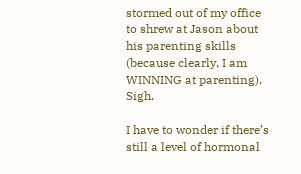stormed out of my office to shrew at Jason about his parenting skills (because clearly, I am WINNING at parenting). Sigh.

I have to wonder if there’s still a level of hormonal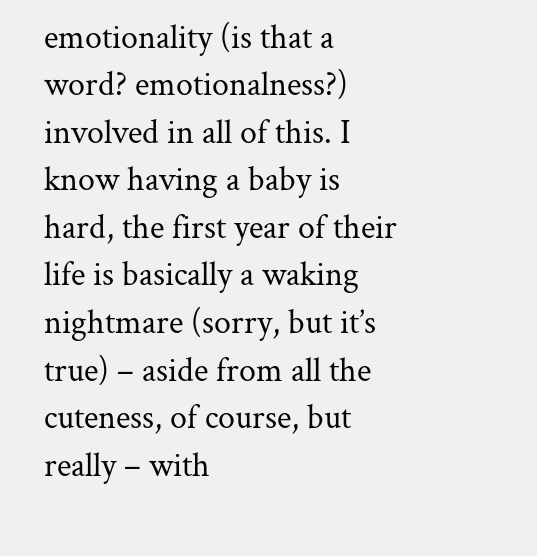emotionality (is that a word? emotionalness?) involved in all of this. I know having a baby is hard, the first year of their life is basically a waking nightmare (sorry, but it’s true) – aside from all the cuteness, of course, but really – with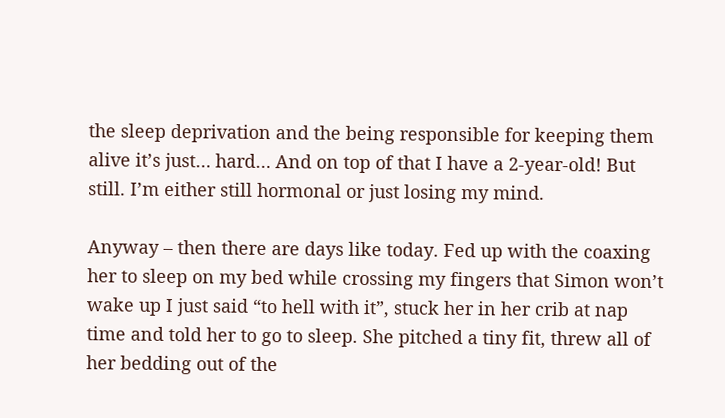the sleep deprivation and the being responsible for keeping them alive it’s just… hard… And on top of that I have a 2-year-old! But still. I’m either still hormonal or just losing my mind.

Anyway – then there are days like today. Fed up with the coaxing her to sleep on my bed while crossing my fingers that Simon won’t wake up I just said “to hell with it”, stuck her in her crib at nap time and told her to go to sleep. She pitched a tiny fit, threw all of her bedding out of the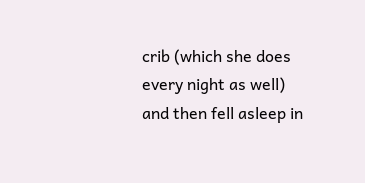crib (which she does every night as well) and then fell asleep in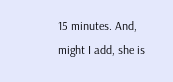15 minutes. And, might I add, she is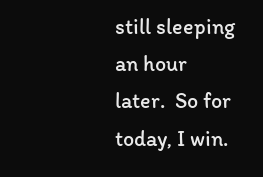still sleeping an hour later.  So for today, I win.